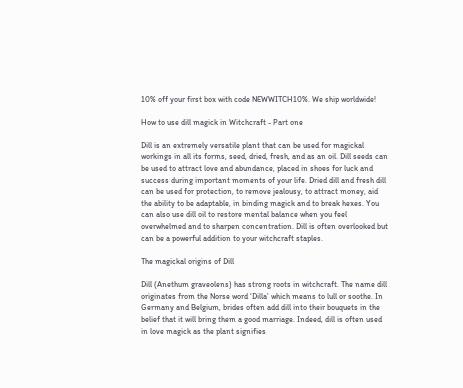10% off your first box with code NEWWITCH10%. We ship worldwide!

How to use dill magick in Witchcraft - Part one

Dill is an extremely versatile plant that can be used for magickal workings in all its forms, seed, dried, fresh, and as an oil. Dill seeds can be used to attract love and abundance, placed in shoes for luck and success during important moments of your life. Dried dill and fresh dill can be used for protection, to remove jealousy, to attract money, aid the ability to be adaptable, in binding magick and to break hexes. You can also use dill oil to restore mental balance when you feel overwhelmed and to sharpen concentration. Dill is often overlooked but can be a powerful addition to your witchcraft staples.

The magickal origins of Dill

Dill (Anethum graveolens) has strong roots in witchcraft. The name dill originates from the Norse word ‘Dilla’ which means to lull or soothe. In Germany and Belgium, brides often add dill into their bouquets in the belief that it will bring them a good marriage. Indeed, dill is often used in love magick as the plant signifies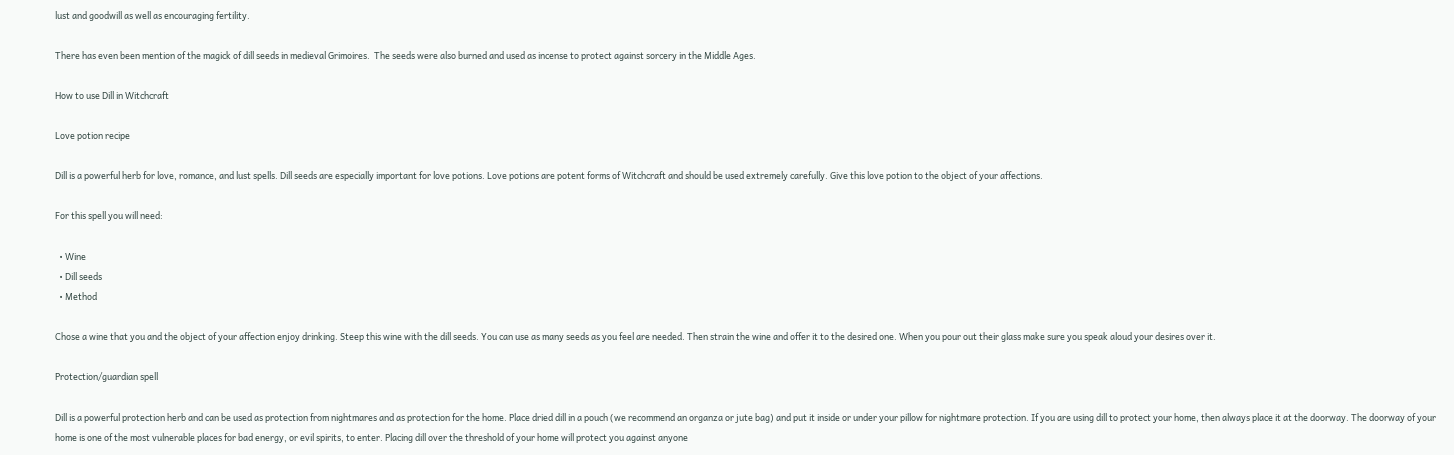lust and goodwill as well as encouraging fertility.

There has even been mention of the magick of dill seeds in medieval Grimoires.  The seeds were also burned and used as incense to protect against sorcery in the Middle Ages.

How to use Dill in Witchcraft

Love potion recipe

Dill is a powerful herb for love, romance, and lust spells. Dill seeds are especially important for love potions. Love potions are potent forms of Witchcraft and should be used extremely carefully. Give this love potion to the object of your affections.

For this spell you will need:

  • Wine
  • Dill seeds
  • Method

Chose a wine that you and the object of your affection enjoy drinking. Steep this wine with the dill seeds. You can use as many seeds as you feel are needed. Then strain the wine and offer it to the desired one. When you pour out their glass make sure you speak aloud your desires over it.

Protection/guardian spell

Dill is a powerful protection herb and can be used as protection from nightmares and as protection for the home. Place dried dill in a pouch (we recommend an organza or jute bag) and put it inside or under your pillow for nightmare protection. If you are using dill to protect your home, then always place it at the doorway. The doorway of your home is one of the most vulnerable places for bad energy, or evil spirits, to enter. Placing dill over the threshold of your home will protect you against anyone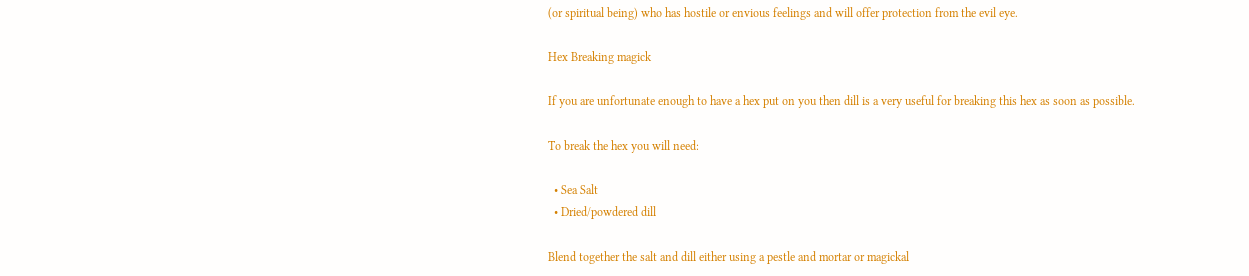(or spiritual being) who has hostile or envious feelings and will offer protection from the evil eye.

Hex Breaking magick

If you are unfortunate enough to have a hex put on you then dill is a very useful for breaking this hex as soon as possible.

To break the hex you will need:

  • Sea Salt
  • Dried/powdered dill

Blend together the salt and dill either using a pestle and mortar or magickal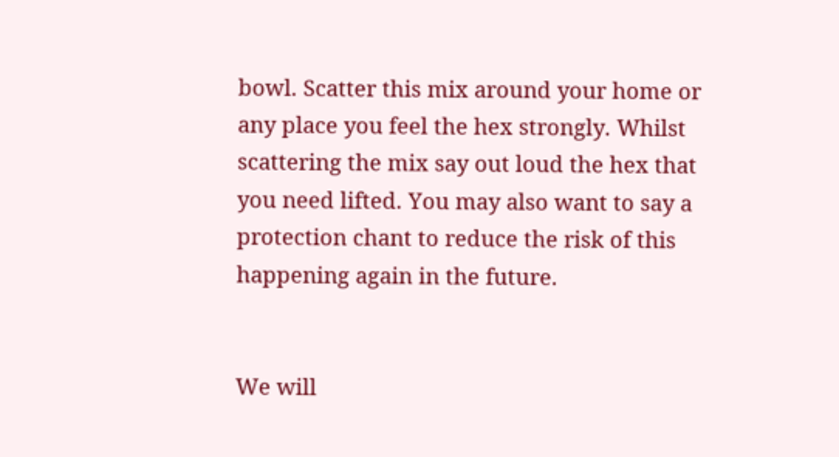bowl. Scatter this mix around your home or any place you feel the hex strongly. Whilst scattering the mix say out loud the hex that you need lifted. You may also want to say a protection chant to reduce the risk of this happening again in the future.


We will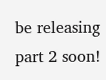be releasing part 2 soon!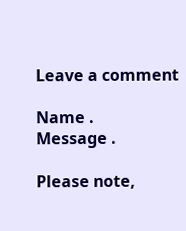Leave a comment

Name .
Message .

Please note,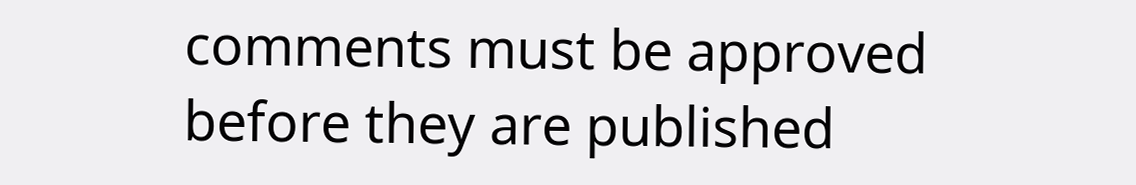comments must be approved before they are published